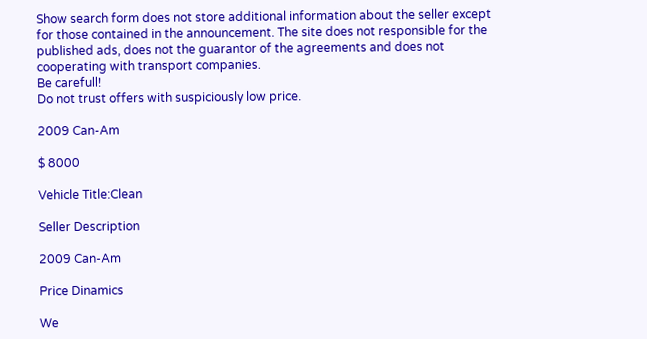Show search form does not store additional information about the seller except for those contained in the announcement. The site does not responsible for the published ads, does not the guarantor of the agreements and does not cooperating with transport companies.
Be carefull!
Do not trust offers with suspiciously low price.

2009 Can-Am

$ 8000

Vehicle Title:Clean

Seller Description

2009 Can-Am

Price Dinamics

We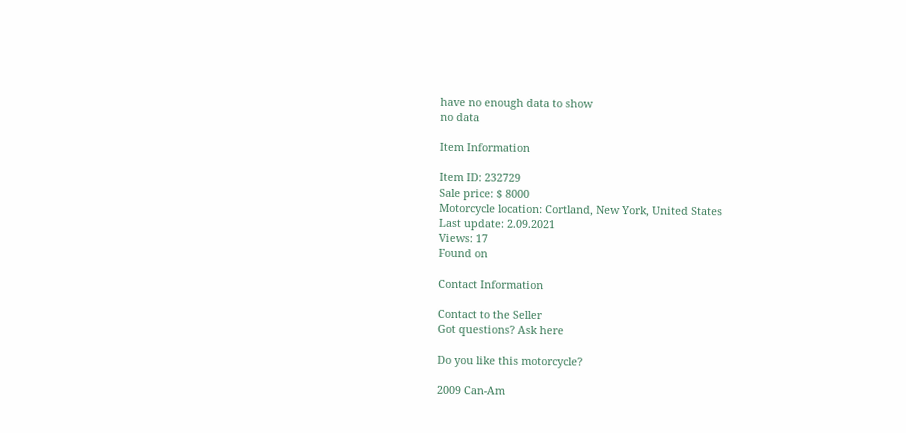have no enough data to show
no data

Item Information

Item ID: 232729
Sale price: $ 8000
Motorcycle location: Cortland, New York, United States
Last update: 2.09.2021
Views: 17
Found on

Contact Information

Contact to the Seller
Got questions? Ask here

Do you like this motorcycle?

2009 Can-Am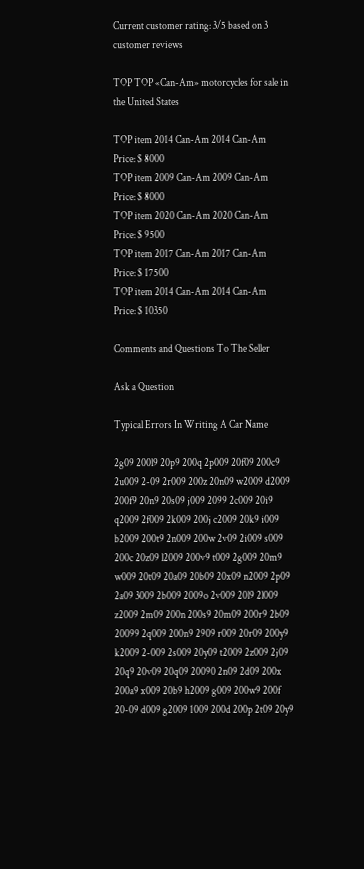Current customer rating: 3/5 based on 3 customer reviews

TOP TOP «Can-Am» motorcycles for sale in the United States

TOP item 2014 Can-Am 2014 Can-Am
Price: $ 8000
TOP item 2009 Can-Am 2009 Can-Am
Price: $ 8000
TOP item 2020 Can-Am 2020 Can-Am
Price: $ 9500
TOP item 2017 Can-Am 2017 Can-Am
Price: $ 17500
TOP item 2014 Can-Am 2014 Can-Am
Price: $ 10350

Comments and Questions To The Seller

Ask a Question

Typical Errors In Writing A Car Name

2g09 200l9 20p9 200q 2p009 20f09 200c9 2u009 2-09 2r009 200z 20n09 w2009 d2009 200f9 20n9 20s09 j009 2099 2c009 20i9 q2009 2f009 2k009 200j c2009 20k9 i009 b2009 200t9 2n009 200w 2v09 2i009 s009 200c 20z09 l2009 200v9 t009 2g009 20m9 w009 20t09 20a09 20b09 20x09 n2009 2p09 2a09 3009 2b009 2009o 2v009 20l9 2l009 z2009 2m09 200n 200s9 20m09 200r9 2b09 20099 2q009 200n9 2909 r009 20r09 200y9 k2009 2-009 2s009 20y09 t2009 2z009 2j09 20q9 20v09 20q09 20090 2n09 2d09 200x 200a9 x009 20b9 h2009 g009 200w9 200f 20-09 d009 g2009 1009 200d 200p 2t09 20y9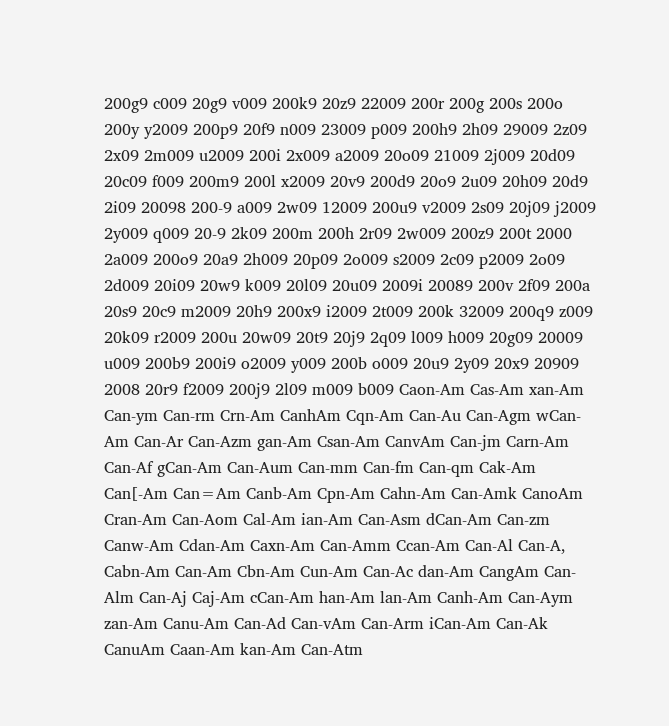200g9 c009 20g9 v009 200k9 20z9 22009 200r 200g 200s 200o 200y y2009 200p9 20f9 n009 23009 p009 200h9 2h09 29009 2z09 2x09 2m009 u2009 200i 2x009 a2009 20o09 21009 2j009 20d09 20c09 f009 200m9 200l x2009 20v9 200d9 20o9 2u09 20h09 20d9 2i09 20098 200-9 a009 2w09 12009 200u9 v2009 2s09 20j09 j2009 2y009 q009 20-9 2k09 200m 200h 2r09 2w009 200z9 200t 2000 2a009 200o9 20a9 2h009 20p09 2o009 s2009 2c09 p2009 2o09 2d009 20i09 20w9 k009 20l09 20u09 2009i 20089 200v 2f09 200a 20s9 20c9 m2009 20h9 200x9 i2009 2t009 200k 32009 200q9 z009 20k09 r2009 200u 20w09 20t9 20j9 2q09 l009 h009 20g09 20009 u009 200b9 200i9 o2009 y009 200b o009 20u9 2y09 20x9 20909 2008 20r9 f2009 200j9 2l09 m009 b009 Caon-Am Cas-Am xan-Am Can-ym Can-rm Crn-Am CanhAm Cqn-Am Can-Au Can-Agm wCan-Am Can-Ar Can-Azm gan-Am Csan-Am CanvAm Can-jm Carn-Am Can-Af gCan-Am Can-Aum Can-mm Can-fm Can-qm Cak-Am Can[-Am Can=Am Canb-Am Cpn-Am Cahn-Am Can-Amk CanoAm Cran-Am Can-Aom Cal-Am ian-Am Can-Asm dCan-Am Can-zm Canw-Am Cdan-Am Caxn-Am Can-Amm Ccan-Am Can-Al Can-A, Cabn-Am Can-Am Cbn-Am Cun-Am Can-Ac dan-Am CangAm Can-Alm Can-Aj Caj-Am cCan-Am han-Am lan-Am Canh-Am Can-Aym zan-Am Canu-Am Can-Ad Can-vAm Can-Arm iCan-Am Can-Ak CanuAm Caan-Am kan-Am Can-Atm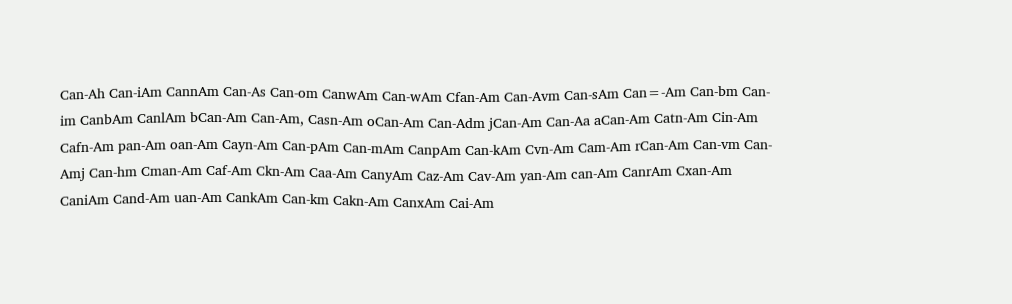Can-Ah Can-iAm CannAm Can-As Can-om CanwAm Can-wAm Cfan-Am Can-Avm Can-sAm Can=-Am Can-bm Can-im CanbAm CanlAm bCan-Am Can-Am, Casn-Am oCan-Am Can-Adm jCan-Am Can-Aa aCan-Am Catn-Am Cin-Am Cafn-Am pan-Am oan-Am Cayn-Am Can-pAm Can-mAm CanpAm Can-kAm Cvn-Am Cam-Am rCan-Am Can-vm Can-Amj Can-hm Cman-Am Caf-Am Ckn-Am Caa-Am CanyAm Caz-Am Cav-Am yan-Am can-Am CanrAm Cxan-Am CaniAm Cand-Am uan-Am CankAm Can-km Cakn-Am CanxAm Cai-Am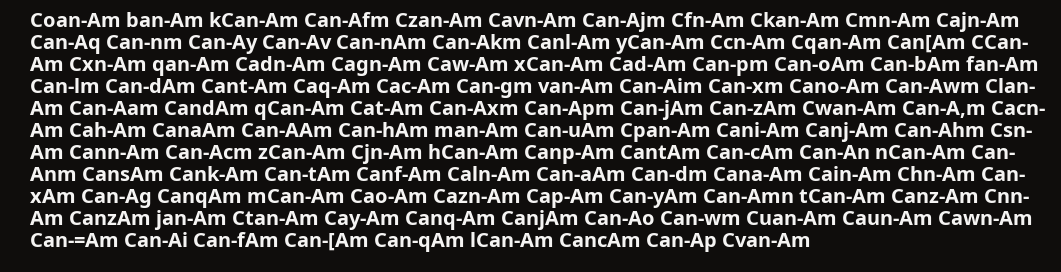Coan-Am ban-Am kCan-Am Can-Afm Czan-Am Cavn-Am Can-Ajm Cfn-Am Ckan-Am Cmn-Am Cajn-Am Can-Aq Can-nm Can-Ay Can-Av Can-nAm Can-Akm Canl-Am yCan-Am Ccn-Am Cqan-Am Can[Am CCan-Am Cxn-Am qan-Am Cadn-Am Cagn-Am Caw-Am xCan-Am Cad-Am Can-pm Can-oAm Can-bAm fan-Am Can-lm Can-dAm Cant-Am Caq-Am Cac-Am Can-gm van-Am Can-Aim Can-xm Cano-Am Can-Awm Clan-Am Can-Aam CandAm qCan-Am Cat-Am Can-Axm Can-Apm Can-jAm Can-zAm Cwan-Am Can-A,m Cacn-Am Cah-Am CanaAm Can-AAm Can-hAm man-Am Can-uAm Cpan-Am Cani-Am Canj-Am Can-Ahm Csn-Am Cann-Am Can-Acm zCan-Am Cjn-Am hCan-Am Canp-Am CantAm Can-cAm Can-An nCan-Am Can-Anm CansAm Cank-Am Can-tAm Canf-Am Caln-Am Can-aAm Can-dm Cana-Am Cain-Am Chn-Am Can-xAm Can-Ag CanqAm mCan-Am Cao-Am Cazn-Am Cap-Am Can-yAm Can-Amn tCan-Am Canz-Am Cnn-Am CanzAm jan-Am Ctan-Am Cay-Am Canq-Am CanjAm Can-Ao Can-wm Cuan-Am Caun-Am Cawn-Am Can-=Am Can-Ai Can-fAm Can-[Am Can-qAm lCan-Am CancAm Can-Ap Cvan-Am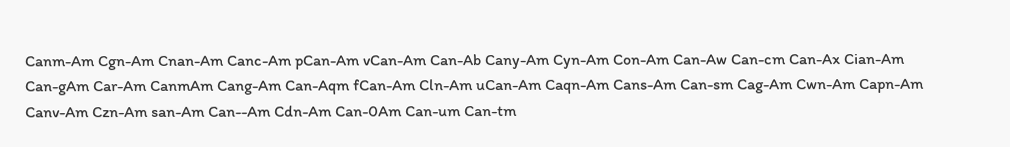Canm-Am Cgn-Am Cnan-Am Canc-Am pCan-Am vCan-Am Can-Ab Cany-Am Cyn-Am Con-Am Can-Aw Can-cm Can-Ax Cian-Am Can-gAm Car-Am CanmAm Cang-Am Can-Aqm fCan-Am Cln-Am uCan-Am Caqn-Am Cans-Am Can-sm Cag-Am Cwn-Am Capn-Am Canv-Am Czn-Am san-Am Can--Am Cdn-Am Can-0Am Can-um Can-tm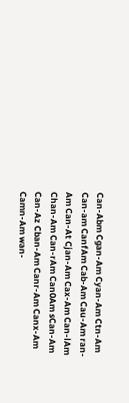Can-Abm Cgan-Am Cyan-Am Ctn-Am Can-am CanfAm Cab-Am Cau-Am ran-Am Can-At Cjan-Am Cax-Am Can-lAm Chan-Am Can-rAm Can0Am sCan-Am Can-Az Cban-Am Canr-Am Canx-Am Camn-Am wan-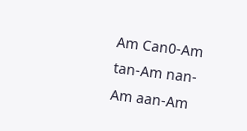Am Can0-Am tan-Am nan-Am aan-Am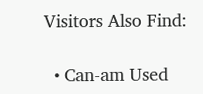Visitors Also Find:

  • Can-am Used